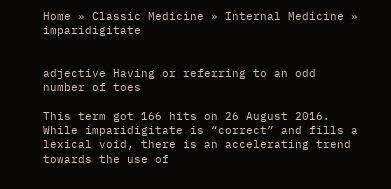Home » Classic Medicine » Internal Medicine » imparidigitate


adjective Having or referring to an odd number of toes

This term got 166 hits on 26 August 2016. While imparidigitate is “correct” and fills a lexical void, there is an accelerating trend towards the use of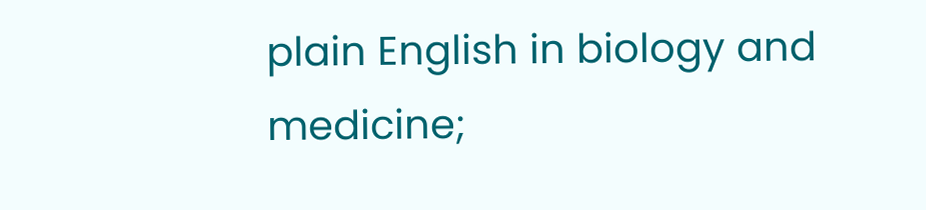plain English in biology and medicine;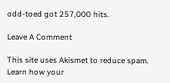odd-toed got 257,000 hits.

Leave A Comment

This site uses Akismet to reduce spam. Learn how your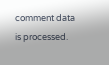comment data is processed.